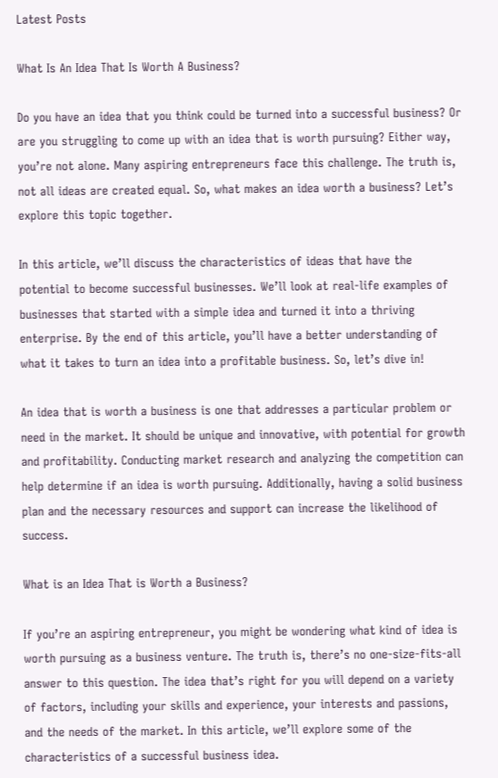Latest Posts

What Is An Idea That Is Worth A Business?

Do you have an idea that you think could be turned into a successful business? Or are you struggling to come up with an idea that is worth pursuing? Either way, you’re not alone. Many aspiring entrepreneurs face this challenge. The truth is, not all ideas are created equal. So, what makes an idea worth a business? Let’s explore this topic together.

In this article, we’ll discuss the characteristics of ideas that have the potential to become successful businesses. We’ll look at real-life examples of businesses that started with a simple idea and turned it into a thriving enterprise. By the end of this article, you’ll have a better understanding of what it takes to turn an idea into a profitable business. So, let’s dive in!

An idea that is worth a business is one that addresses a particular problem or need in the market. It should be unique and innovative, with potential for growth and profitability. Conducting market research and analyzing the competition can help determine if an idea is worth pursuing. Additionally, having a solid business plan and the necessary resources and support can increase the likelihood of success.

What is an Idea That is Worth a Business?

If you’re an aspiring entrepreneur, you might be wondering what kind of idea is worth pursuing as a business venture. The truth is, there’s no one-size-fits-all answer to this question. The idea that’s right for you will depend on a variety of factors, including your skills and experience, your interests and passions, and the needs of the market. In this article, we’ll explore some of the characteristics of a successful business idea.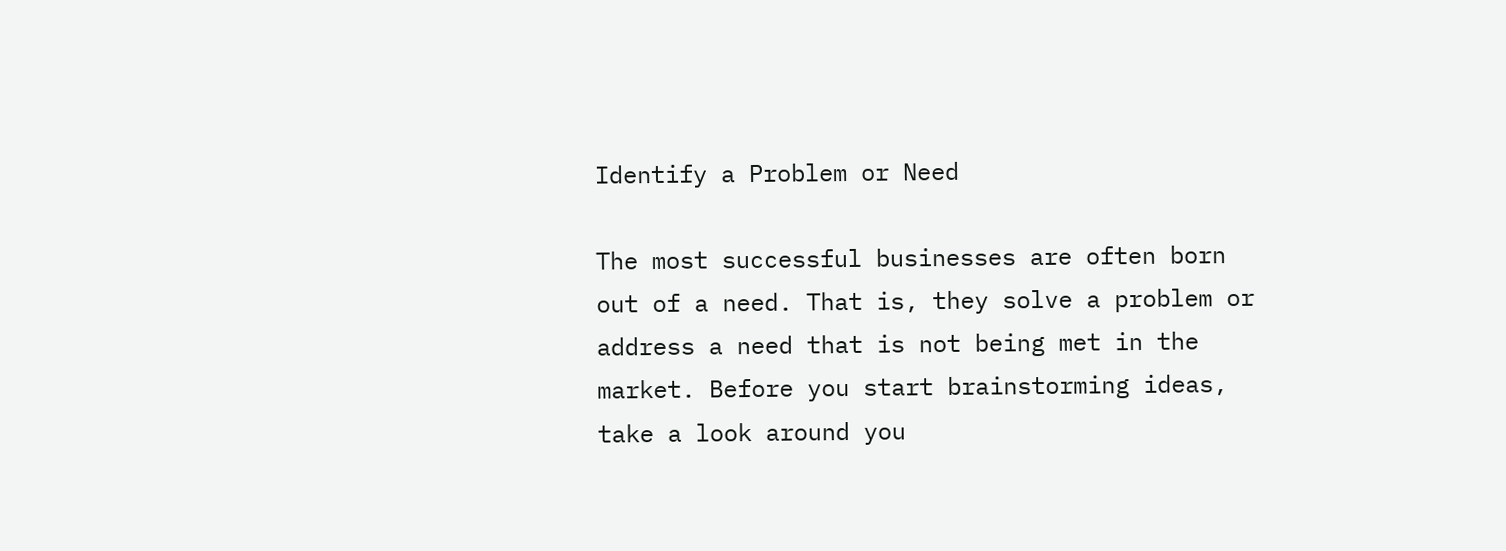Identify a Problem or Need

The most successful businesses are often born out of a need. That is, they solve a problem or address a need that is not being met in the market. Before you start brainstorming ideas, take a look around you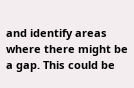and identify areas where there might be a gap. This could be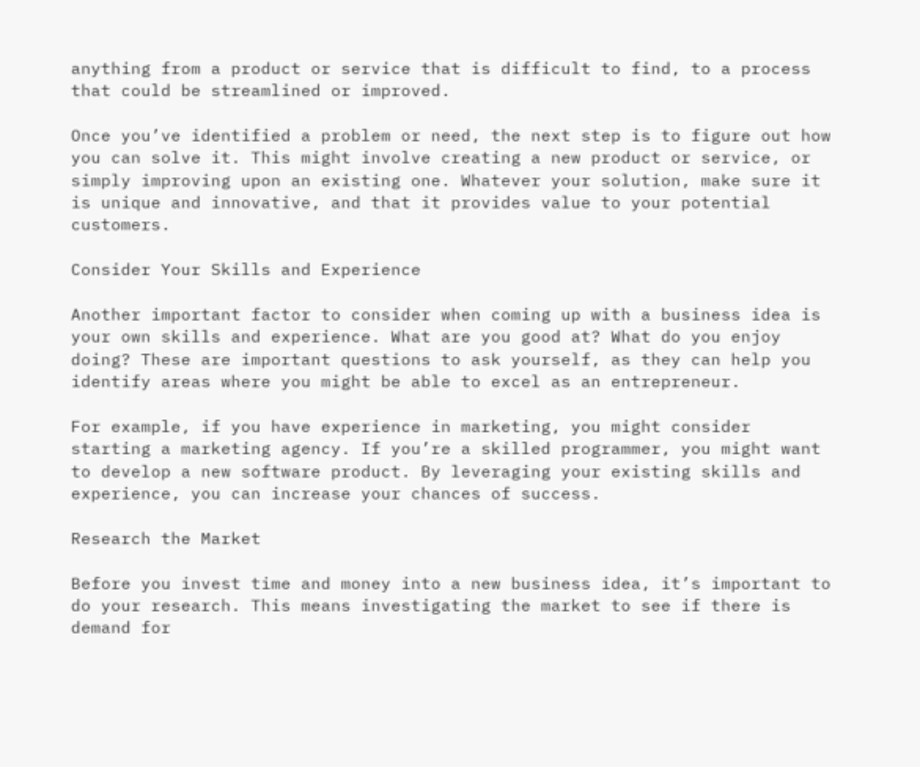anything from a product or service that is difficult to find, to a process that could be streamlined or improved.

Once you’ve identified a problem or need, the next step is to figure out how you can solve it. This might involve creating a new product or service, or simply improving upon an existing one. Whatever your solution, make sure it is unique and innovative, and that it provides value to your potential customers.

Consider Your Skills and Experience

Another important factor to consider when coming up with a business idea is your own skills and experience. What are you good at? What do you enjoy doing? These are important questions to ask yourself, as they can help you identify areas where you might be able to excel as an entrepreneur.

For example, if you have experience in marketing, you might consider starting a marketing agency. If you’re a skilled programmer, you might want to develop a new software product. By leveraging your existing skills and experience, you can increase your chances of success.

Research the Market

Before you invest time and money into a new business idea, it’s important to do your research. This means investigating the market to see if there is demand for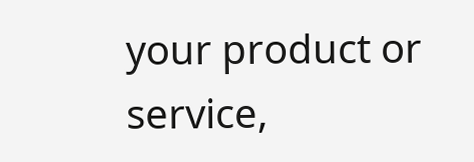your product or service,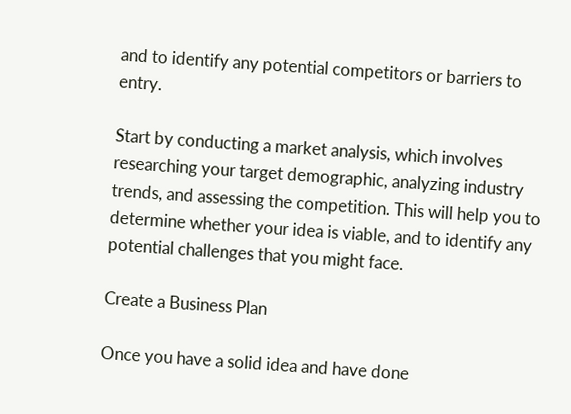and to identify any potential competitors or barriers to entry.

Start by conducting a market analysis, which involves researching your target demographic, analyzing industry trends, and assessing the competition. This will help you to determine whether your idea is viable, and to identify any potential challenges that you might face.

Create a Business Plan

Once you have a solid idea and have done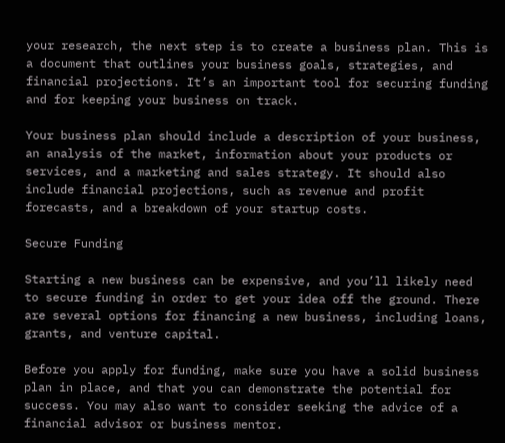your research, the next step is to create a business plan. This is a document that outlines your business goals, strategies, and financial projections. It’s an important tool for securing funding and for keeping your business on track.

Your business plan should include a description of your business, an analysis of the market, information about your products or services, and a marketing and sales strategy. It should also include financial projections, such as revenue and profit forecasts, and a breakdown of your startup costs.

Secure Funding

Starting a new business can be expensive, and you’ll likely need to secure funding in order to get your idea off the ground. There are several options for financing a new business, including loans, grants, and venture capital.

Before you apply for funding, make sure you have a solid business plan in place, and that you can demonstrate the potential for success. You may also want to consider seeking the advice of a financial advisor or business mentor.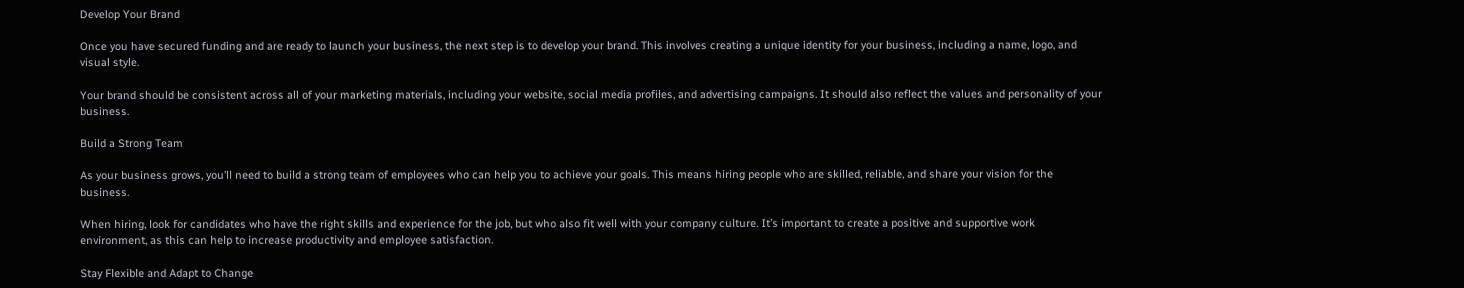Develop Your Brand

Once you have secured funding and are ready to launch your business, the next step is to develop your brand. This involves creating a unique identity for your business, including a name, logo, and visual style.

Your brand should be consistent across all of your marketing materials, including your website, social media profiles, and advertising campaigns. It should also reflect the values and personality of your business.

Build a Strong Team

As your business grows, you’ll need to build a strong team of employees who can help you to achieve your goals. This means hiring people who are skilled, reliable, and share your vision for the business.

When hiring, look for candidates who have the right skills and experience for the job, but who also fit well with your company culture. It’s important to create a positive and supportive work environment, as this can help to increase productivity and employee satisfaction.

Stay Flexible and Adapt to Change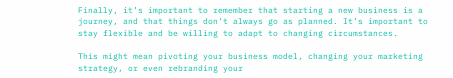Finally, it’s important to remember that starting a new business is a journey, and that things don’t always go as planned. It’s important to stay flexible and be willing to adapt to changing circumstances.

This might mean pivoting your business model, changing your marketing strategy, or even rebranding your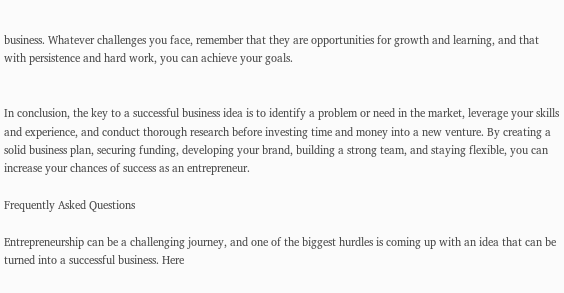business. Whatever challenges you face, remember that they are opportunities for growth and learning, and that with persistence and hard work, you can achieve your goals.


In conclusion, the key to a successful business idea is to identify a problem or need in the market, leverage your skills and experience, and conduct thorough research before investing time and money into a new venture. By creating a solid business plan, securing funding, developing your brand, building a strong team, and staying flexible, you can increase your chances of success as an entrepreneur.

Frequently Asked Questions

Entrepreneurship can be a challenging journey, and one of the biggest hurdles is coming up with an idea that can be turned into a successful business. Here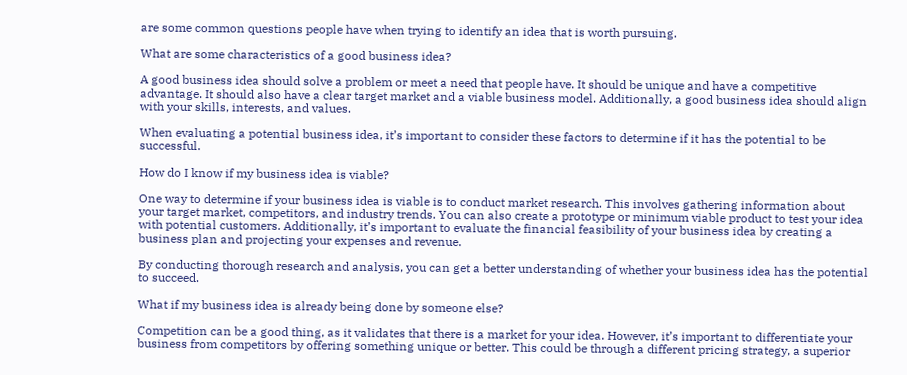are some common questions people have when trying to identify an idea that is worth pursuing.

What are some characteristics of a good business idea?

A good business idea should solve a problem or meet a need that people have. It should be unique and have a competitive advantage. It should also have a clear target market and a viable business model. Additionally, a good business idea should align with your skills, interests, and values.

When evaluating a potential business idea, it’s important to consider these factors to determine if it has the potential to be successful.

How do I know if my business idea is viable?

One way to determine if your business idea is viable is to conduct market research. This involves gathering information about your target market, competitors, and industry trends. You can also create a prototype or minimum viable product to test your idea with potential customers. Additionally, it’s important to evaluate the financial feasibility of your business idea by creating a business plan and projecting your expenses and revenue.

By conducting thorough research and analysis, you can get a better understanding of whether your business idea has the potential to succeed.

What if my business idea is already being done by someone else?

Competition can be a good thing, as it validates that there is a market for your idea. However, it’s important to differentiate your business from competitors by offering something unique or better. This could be through a different pricing strategy, a superior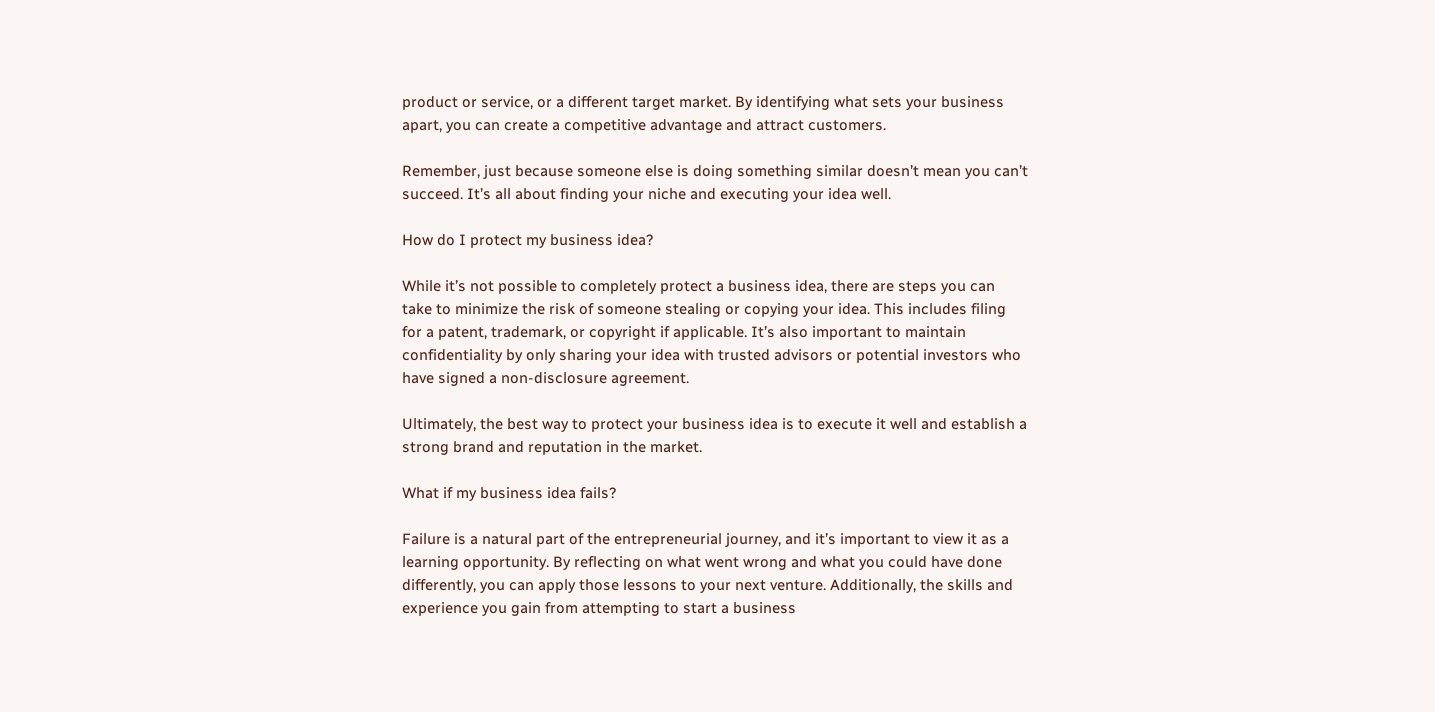product or service, or a different target market. By identifying what sets your business apart, you can create a competitive advantage and attract customers.

Remember, just because someone else is doing something similar doesn’t mean you can’t succeed. It’s all about finding your niche and executing your idea well.

How do I protect my business idea?

While it’s not possible to completely protect a business idea, there are steps you can take to minimize the risk of someone stealing or copying your idea. This includes filing for a patent, trademark, or copyright if applicable. It’s also important to maintain confidentiality by only sharing your idea with trusted advisors or potential investors who have signed a non-disclosure agreement.

Ultimately, the best way to protect your business idea is to execute it well and establish a strong brand and reputation in the market.

What if my business idea fails?

Failure is a natural part of the entrepreneurial journey, and it’s important to view it as a learning opportunity. By reflecting on what went wrong and what you could have done differently, you can apply those lessons to your next venture. Additionally, the skills and experience you gain from attempting to start a business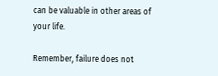can be valuable in other areas of your life.

Remember, failure does not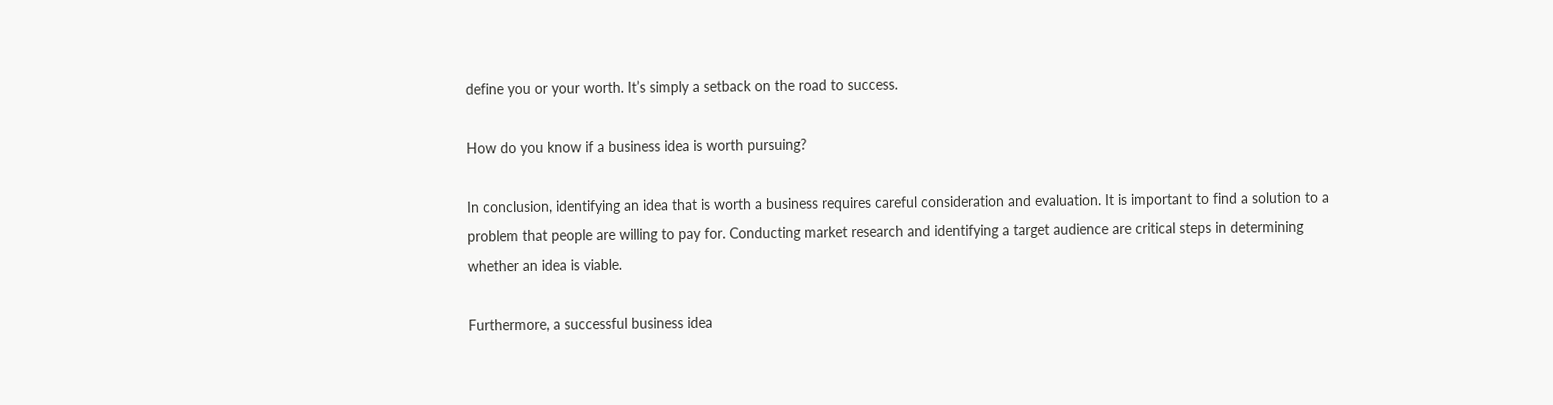define you or your worth. It’s simply a setback on the road to success.

How do you know if a business idea is worth pursuing?

In conclusion, identifying an idea that is worth a business requires careful consideration and evaluation. It is important to find a solution to a problem that people are willing to pay for. Conducting market research and identifying a target audience are critical steps in determining whether an idea is viable.

Furthermore, a successful business idea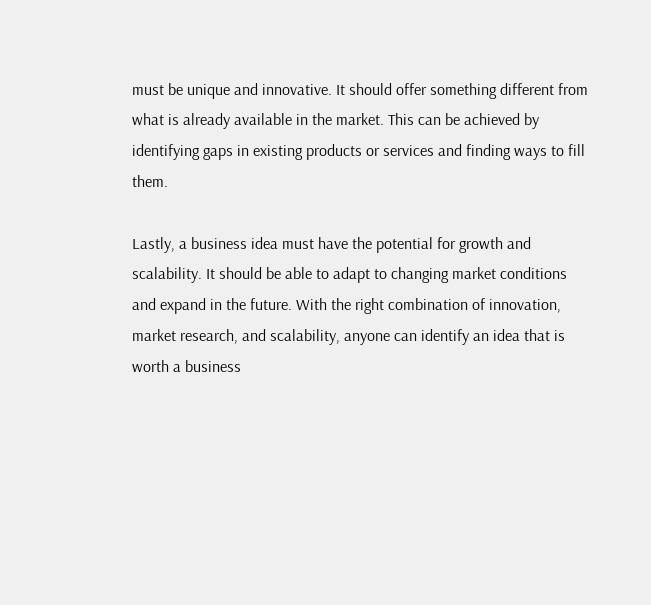must be unique and innovative. It should offer something different from what is already available in the market. This can be achieved by identifying gaps in existing products or services and finding ways to fill them.

Lastly, a business idea must have the potential for growth and scalability. It should be able to adapt to changing market conditions and expand in the future. With the right combination of innovation, market research, and scalability, anyone can identify an idea that is worth a business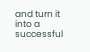and turn it into a successful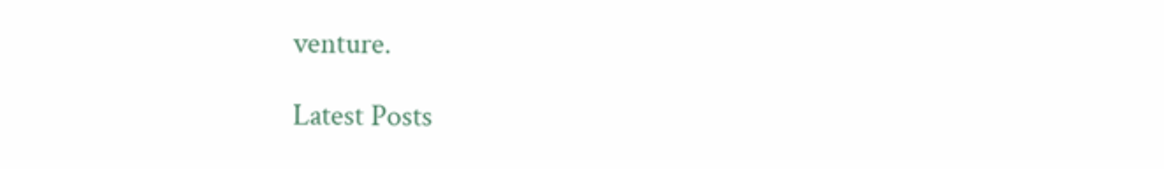venture.

Latest Posts